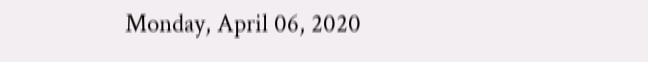Monday, April 06, 2020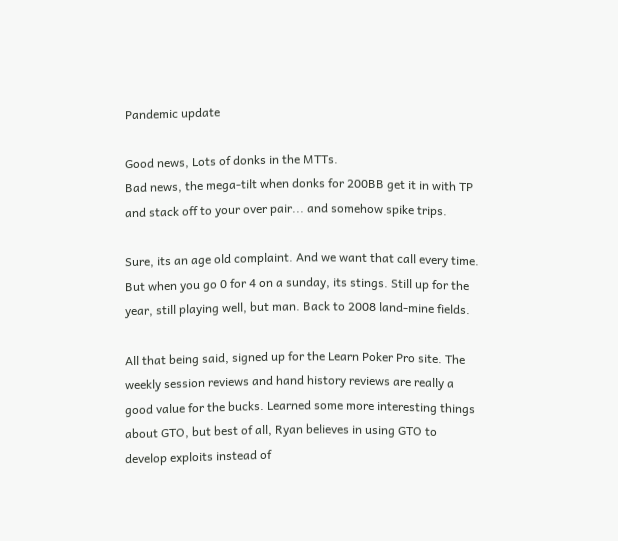Pandemic update

Good news, Lots of donks in the MTTs.
Bad news, the mega-tilt when donks for 200BB get it in with TP and stack off to your over pair... and somehow spike trips.

Sure, its an age old complaint. And we want that call every time. But when you go 0 for 4 on a sunday, its stings. Still up for the year, still playing well, but man. Back to 2008 land-mine fields.

All that being said, signed up for the Learn Poker Pro site. The weekly session reviews and hand history reviews are really a good value for the bucks. Learned some more interesting things about GTO, but best of all, Ryan believes in using GTO to develop exploits instead of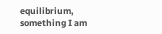equilibrium, something I am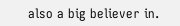also a big believer in.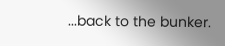...back to the bunker.